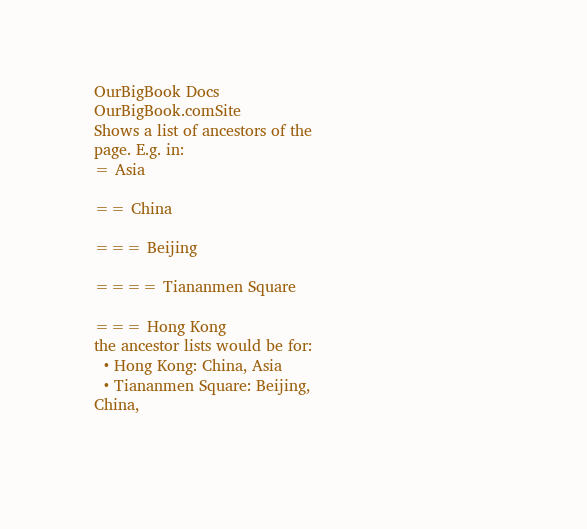OurBigBook Docs OurBigBook.comSite
Shows a list of ancestors of the page. E.g. in:
= Asia

== China

=== Beijing

==== Tiananmen Square

=== Hong Kong
the ancestor lists would be for:
  • Hong Kong: China, Asia
  • Tiananmen Square: Beijing, China,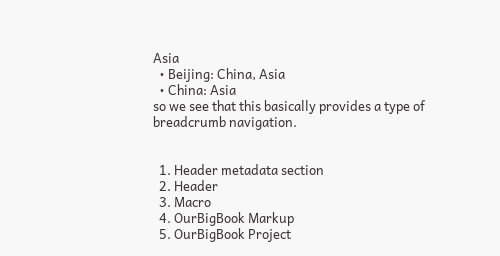Asia
  • Beijing: China, Asia
  • China: Asia
so we see that this basically provides a type of breadcrumb navigation.


  1. Header metadata section
  2. Header
  3. Macro
  4. OurBigBook Markup
  5. OurBigBook Project